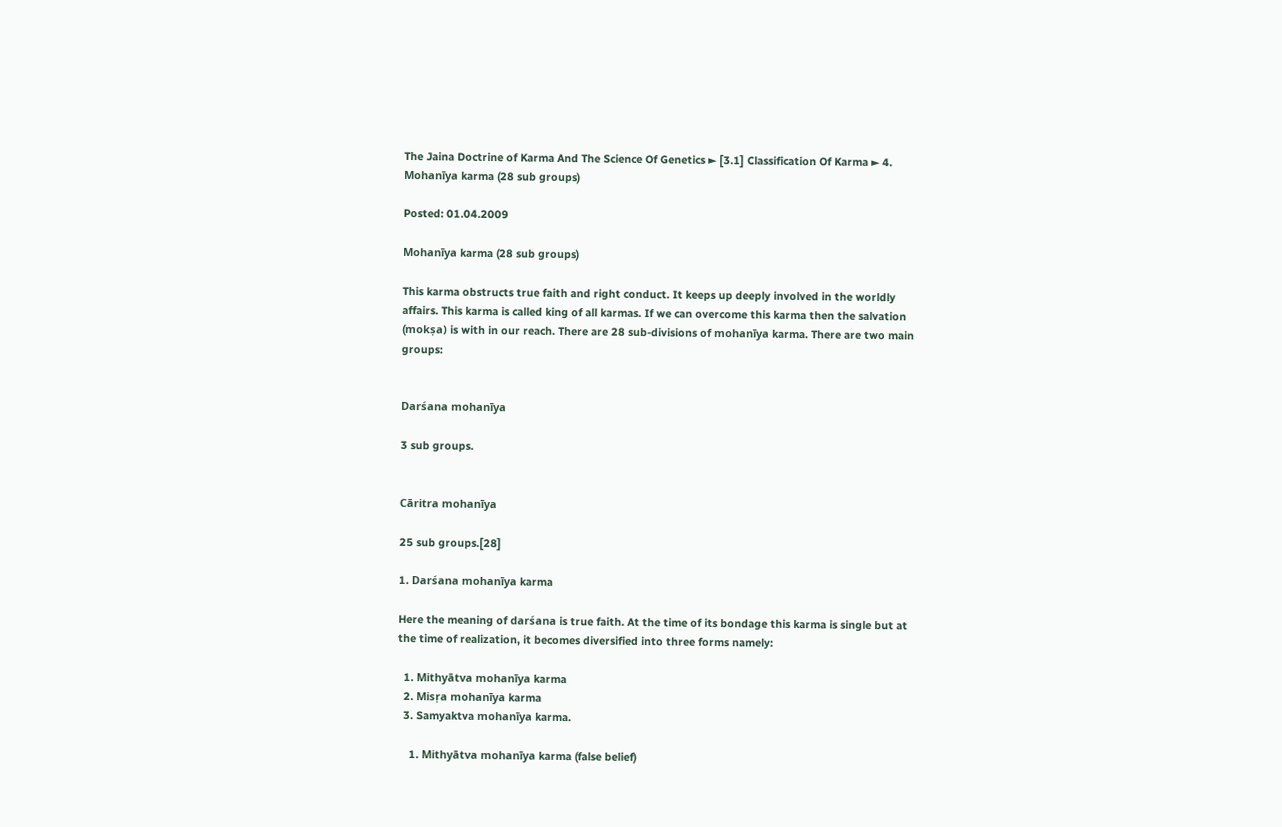The Jaina Doctrine of Karma And The Science Of Genetics ► [3.1] Classification Of Karma ► 4. Mohanīya karma (28 sub groups)

Posted: 01.04.2009

Mohanīya karma (28 sub groups)

This karma obstructs true faith and right conduct. It keeps up deeply involved in the worldly affairs. This karma is called king of all karmas. If we can overcome this karma then the salvation (mokṣa) is with in our reach. There are 28 sub-divisions of mohanīya karma. There are two main groups:


Darśana mohanīya

3 sub groups.


Cāritra mohanīya

25 sub groups.[28]

1. Darśana mohanīya karma

Here the meaning of darśana is true faith. At the time of its bondage this karma is single but at the time of realization, it becomes diversified into three forms namely:

  1. Mithyātva mohanīya karma
  2. Misṛa mohanīya karma
  3. Samyaktva mohanīya karma.

    1. Mithyātva mohanīya karma (false belief)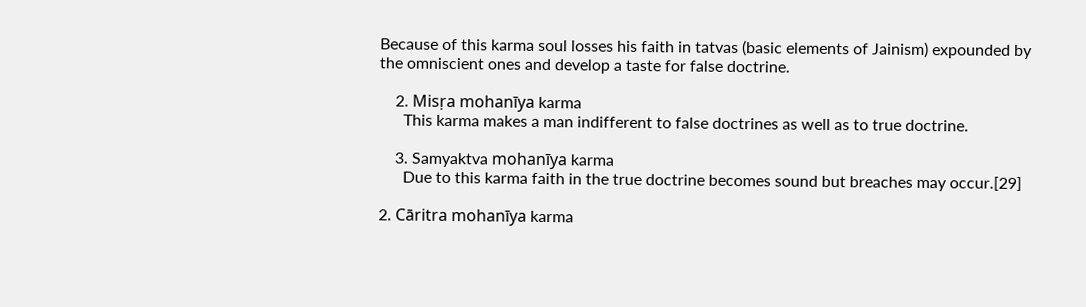Because of this karma soul losses his faith in tatvas (basic elements of Jainism) expounded by the omniscient ones and develop a taste for false doctrine.

    2. Misṛa mohanīya karma
      This karma makes a man indifferent to false doctrines as well as to true doctrine.

    3. Samyaktva mohanīya karma
      Due to this karma faith in the true doctrine becomes sound but breaches may occur.[29]

2. Cāritra mohanīya karma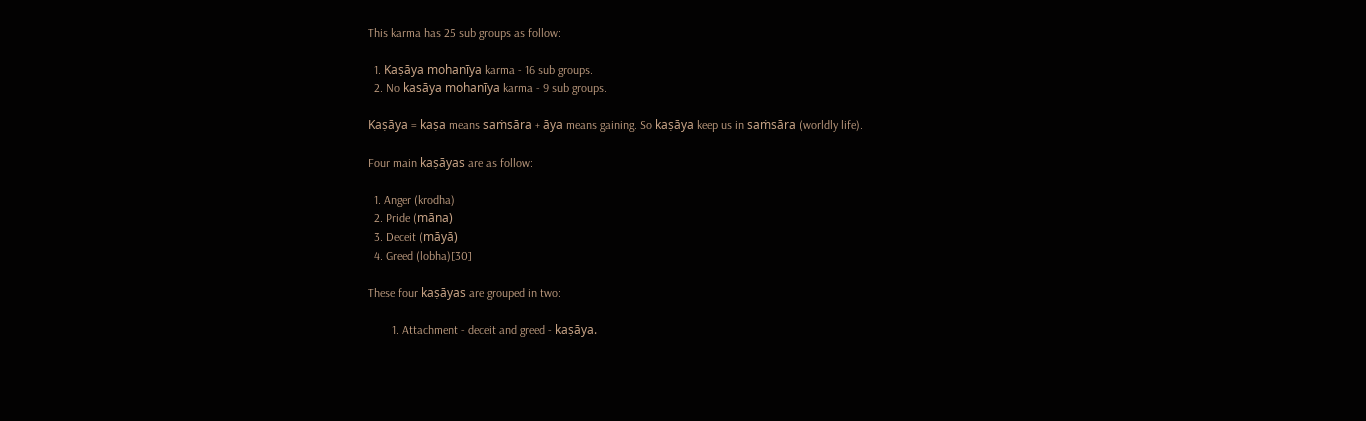This karma has 25 sub groups as follow:

  1. Kaṣāya mohanīya karma - 16 sub groups.
  2. No kasāya mohanīya karma - 9 sub groups.

Kaṣāya = kaṣa means saṁsāra + āya means gaining. So kaṣāya keep us in saṁsāra (worldly life).

Four main kaṣāyas are as follow:

  1. Anger (krodha)
  2. Pride (māna)
  3. Deceit (māyā)
  4. Greed (lobha)[30]

These four kaṣāyas are grouped in two:

        1. Attachment - deceit and greed - kaṣāya.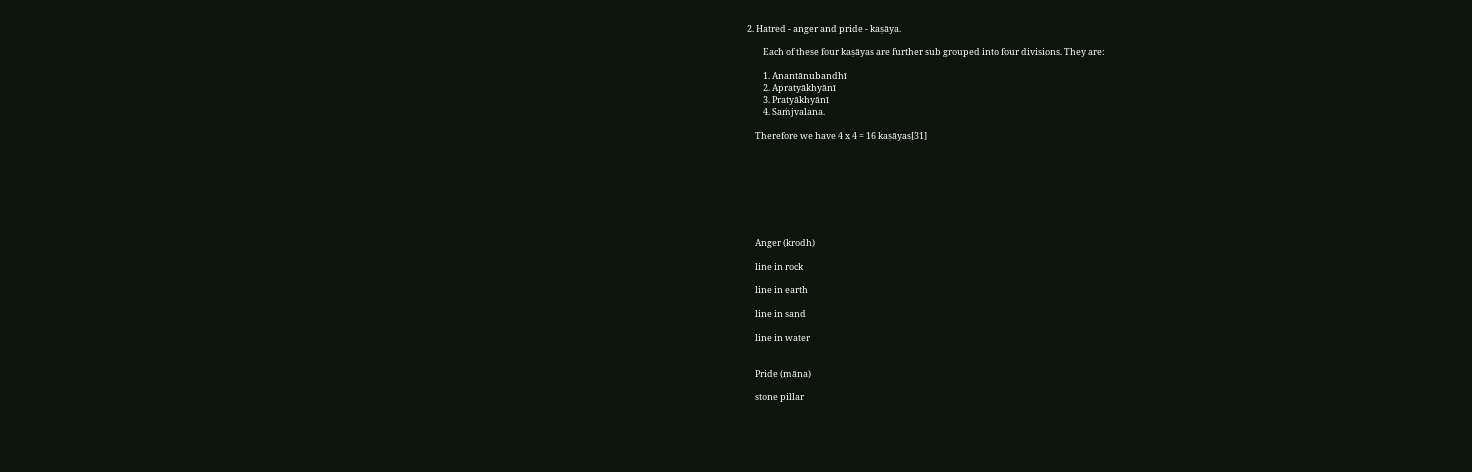2. Hatred - anger and pride - kaṣāya.

        Each of these four kaṣāyas are further sub grouped into four divisions. They are:

        1. Anantānubandhī
        2. Apratyākhyānī
        3. Pratyākhyānī
        4. Saṁjvalana.

    Therefore we have 4 x 4 = 16 kaṣāyas[31]








    Anger (krodh)

    line in rock

    line in earth

    line in sand

    line in water


    Pride (māna)

    stone pillar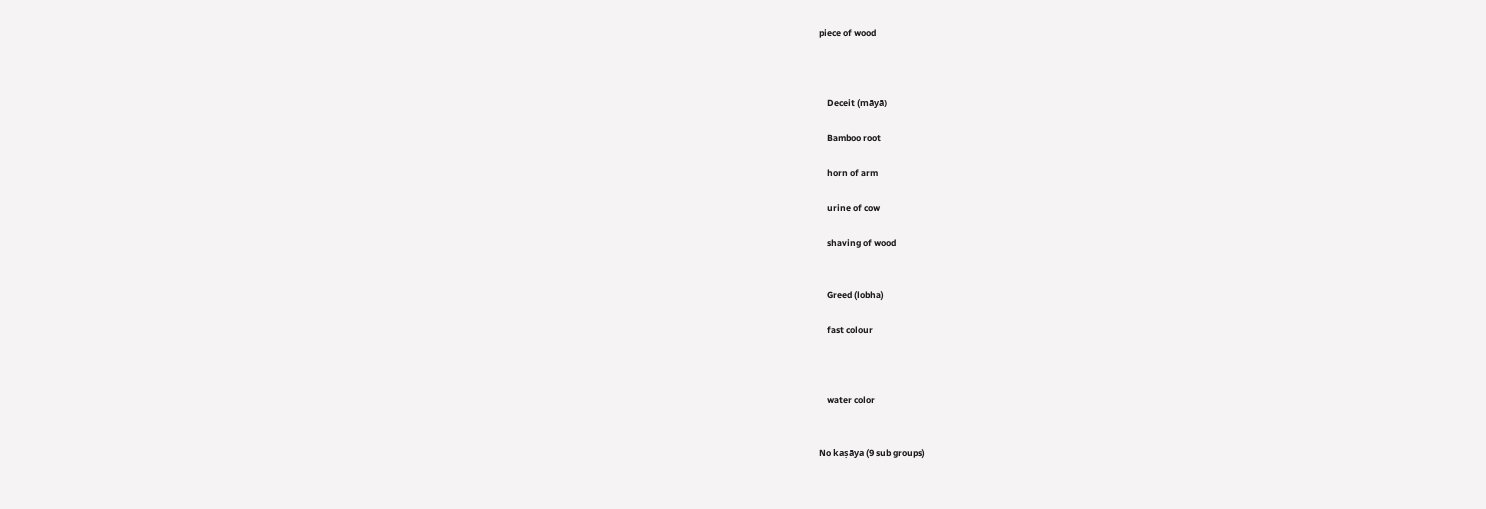piece of wood



    Deceit (māyā)

    Bamboo root

    horn of arm

    urine of cow

    shaving of wood


    Greed (lobha)

    fast colour



    water color


No kaṣāya (9 sub groups)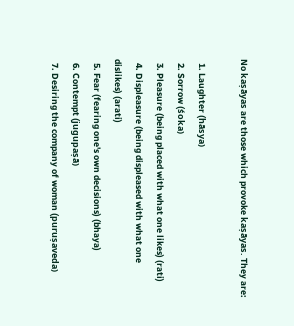No kaṣāyas are those which provoke kaṣāyas. They are:

  1. Laughter (hāsya)
  2. Sorrow (śoka)
  3. Pleasure (being placed with what one likes) (rati)
  4. Displeasure (being displeased with what one dislikes) (arati)
  5. Fear (fearing one's own decisions) (bhaya)
  6. Contempt (jugupaṣā)
  7. Desiring the company of woman (puruṣaveda)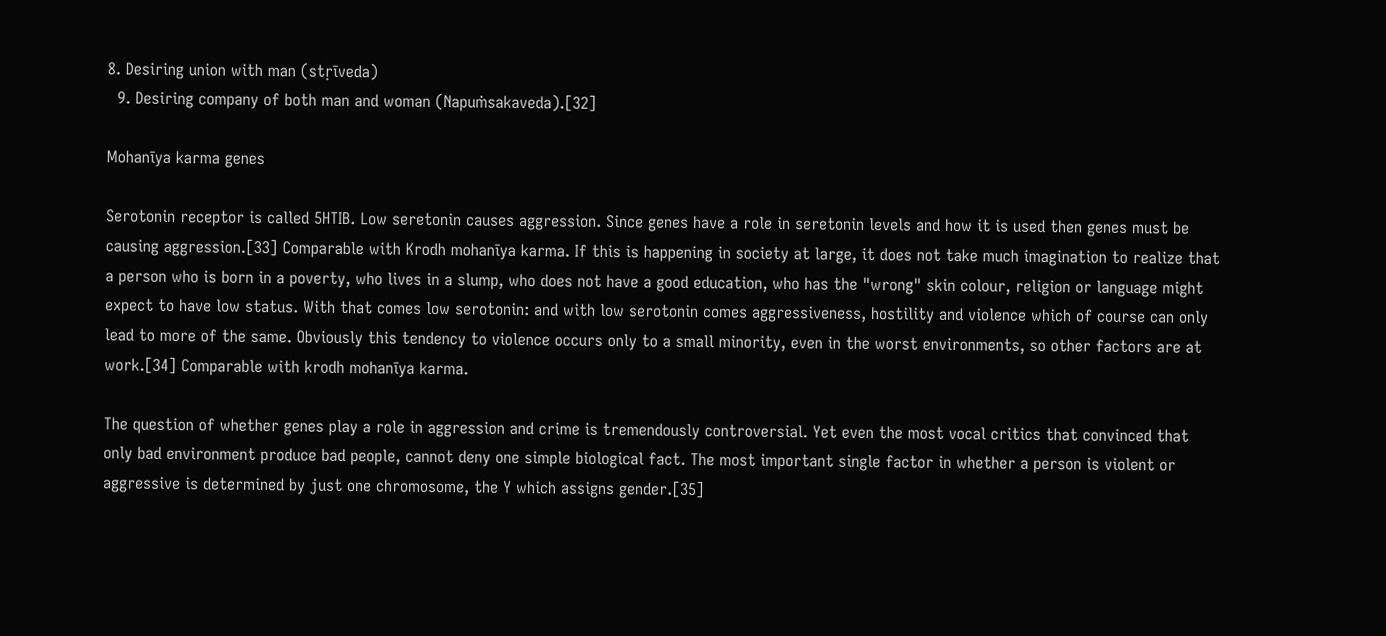8. Desiring union with man (stṛīveda)
  9. Desiring company of both man and woman (Napuṁsakaveda).[32]

Mohanīya karma genes

Serotonin receptor is called 5HTIB. Low seretonin causes aggression. Since genes have a role in seretonin levels and how it is used then genes must be causing aggression.[33] Comparable with Krodh mohanīya karma. If this is happening in society at large, it does not take much imagination to realize that a person who is born in a poverty, who lives in a slump, who does not have a good education, who has the "wrong" skin colour, religion or language might expect to have low status. With that comes low serotonin: and with low serotonin comes aggressiveness, hostility and violence which of course can only lead to more of the same. Obviously this tendency to violence occurs only to a small minority, even in the worst environments, so other factors are at work.[34] Comparable with krodh mohanīya karma.

The question of whether genes play a role in aggression and crime is tremendously controversial. Yet even the most vocal critics that convinced that only bad environment produce bad people, cannot deny one simple biological fact. The most important single factor in whether a person is violent or aggressive is determined by just one chromosome, the Y which assigns gender.[35]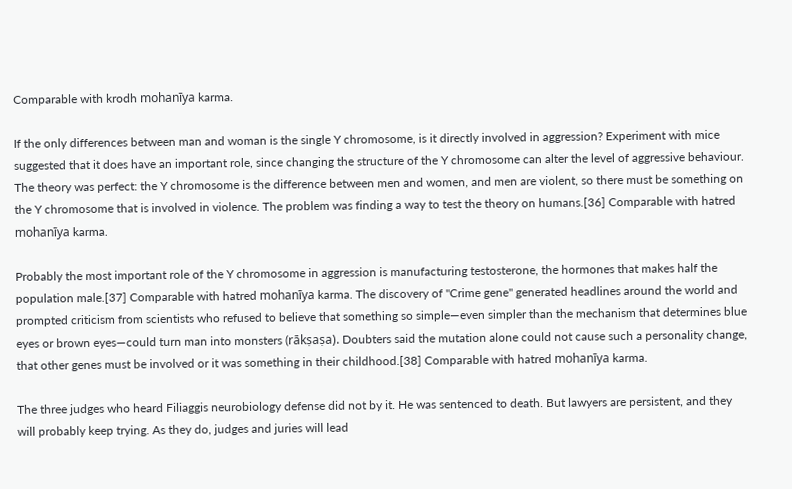Comparable with krodh mohanīya karma.

If the only differences between man and woman is the single Y chromosome, is it directly involved in aggression? Experiment with mice suggested that it does have an important role, since changing the structure of the Y chromosome can alter the level of aggressive behaviour. The theory was perfect: the Y chromosome is the difference between men and women, and men are violent, so there must be something on the Y chromosome that is involved in violence. The problem was finding a way to test the theory on humans.[36] Comparable with hatred mohanīya karma.

Probably the most important role of the Y chromosome in aggression is manufacturing testosterone, the hormones that makes half the population male.[37] Comparable with hatred mohanīya karma. The discovery of "Crime gene" generated headlines around the world and prompted criticism from scientists who refused to believe that something so simple—even simpler than the mechanism that determines blue eyes or brown eyes—could turn man into monsters (rākṣaṣa). Doubters said the mutation alone could not cause such a personality change, that other genes must be involved or it was something in their childhood.[38] Comparable with hatred mohanīya karma.

The three judges who heard Filiaggis neurobiology defense did not by it. He was sentenced to death. But lawyers are persistent, and they will probably keep trying. As they do, judges and juries will lead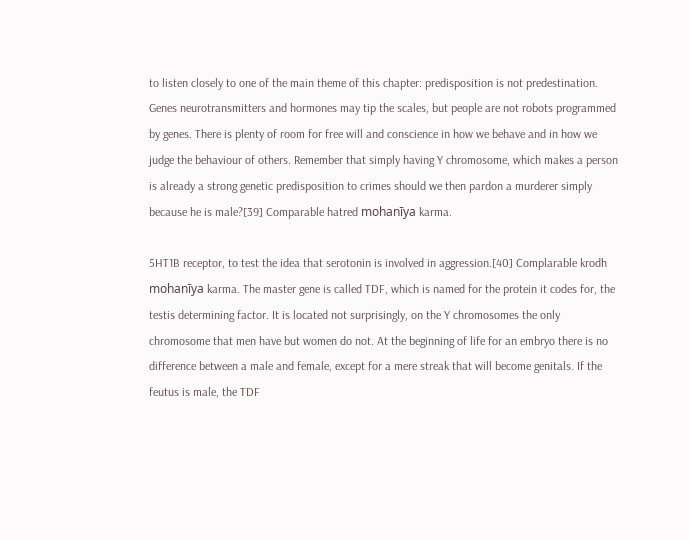to listen closely to one of the main theme of this chapter: predisposition is not predestination. Genes neurotransmitters and hormones may tip the scales, but people are not robots programmed by genes. There is plenty of room for free will and conscience in how we behave and in how we judge the behaviour of others. Remember that simply having Y chromosome, which makes a person is already a strong genetic predisposition to crimes should we then pardon a murderer simply because he is male?[39] Comparable hatred mohanīya karma.

5HT1B receptor, to test the idea that serotonin is involved in aggression.[40] Complarable krodh mohanīya karma. The master gene is called TDF, which is named for the protein it codes for, the testis determining factor. It is located not surprisingly, on the Y chromosomes the only chromosome that men have but women do not. At the beginning of life for an embryo there is no difference between a male and female, except for a mere streak that will become genitals. If the feutus is male, the TDF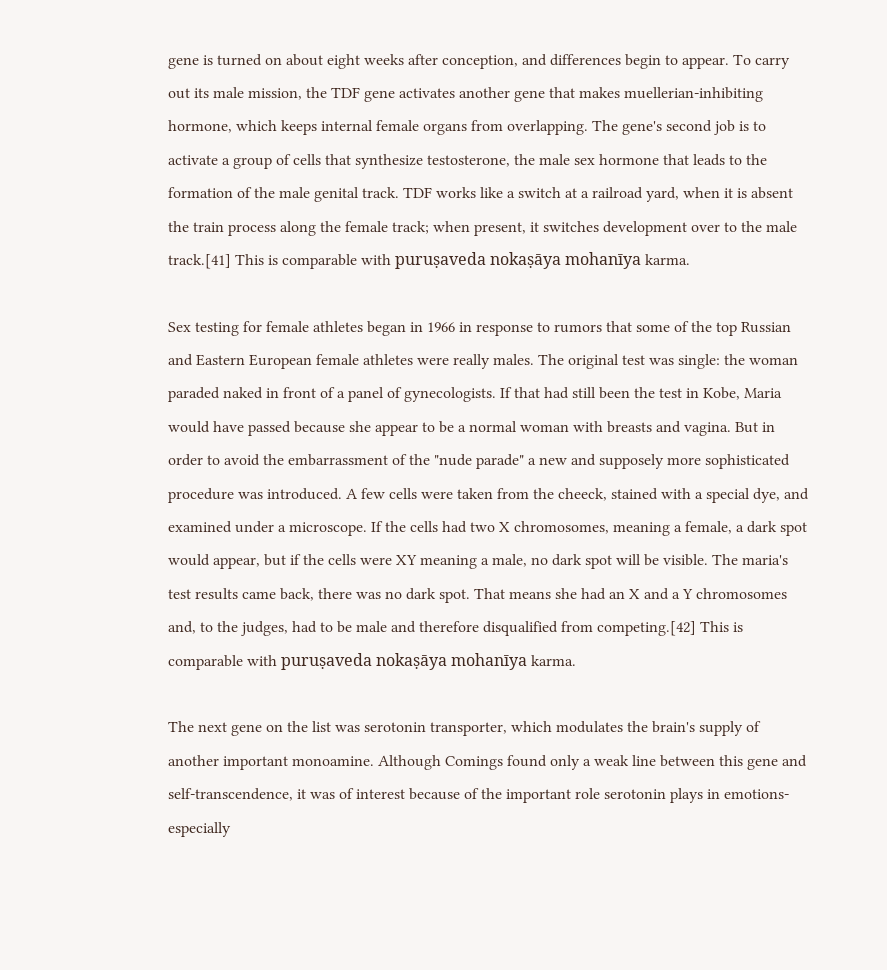gene is turned on about eight weeks after conception, and differences begin to appear. To carry out its male mission, the TDF gene activates another gene that makes muellerian-inhibiting hormone, which keeps internal female organs from overlapping. The gene's second job is to activate a group of cells that synthesize testosterone, the male sex hormone that leads to the formation of the male genital track. TDF works like a switch at a railroad yard, when it is absent the train process along the female track; when present, it switches development over to the male track.[41] This is comparable with puruṣaveda nokaṣāya mohanīya karma.

Sex testing for female athletes began in 1966 in response to rumors that some of the top Russian and Eastern European female athletes were really males. The original test was single: the woman paraded naked in front of a panel of gynecologists. If that had still been the test in Kobe, Maria would have passed because she appear to be a normal woman with breasts and vagina. But in order to avoid the embarrassment of the "nude parade" a new and supposely more sophisticated procedure was introduced. A few cells were taken from the cheeck, stained with a special dye, and examined under a microscope. If the cells had two X chromosomes, meaning a female, a dark spot would appear, but if the cells were XY meaning a male, no dark spot will be visible. The maria's test results came back, there was no dark spot. That means she had an X and a Y chromosomes and, to the judges, had to be male and therefore disqualified from competing.[42] This is comparable with puruṣaveda nokaṣāya mohanīya karma.

The next gene on the list was serotonin transporter, which modulates the brain's supply of another important monoamine. Although Comings found only a weak line between this gene and self-transcendence, it was of interest because of the important role serotonin plays in emotions-especially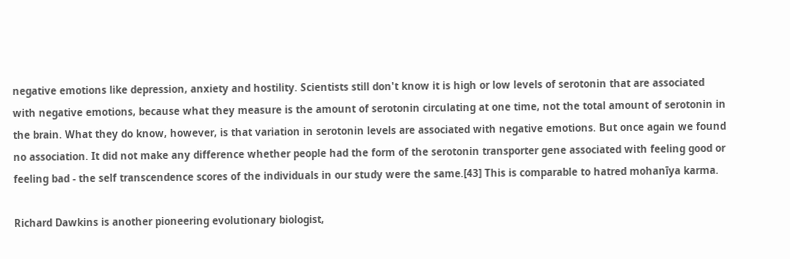negative emotions like depression, anxiety and hostility. Scientists still don't know it is high or low levels of serotonin that are associated with negative emotions, because what they measure is the amount of serotonin circulating at one time, not the total amount of serotonin in the brain. What they do know, however, is that variation in serotonin levels are associated with negative emotions. But once again we found no association. It did not make any difference whether people had the form of the serotonin transporter gene associated with feeling good or feeling bad - the self transcendence scores of the individuals in our study were the same.[43] This is comparable to hatred mohanīya karma.

Richard Dawkins is another pioneering evolutionary biologist,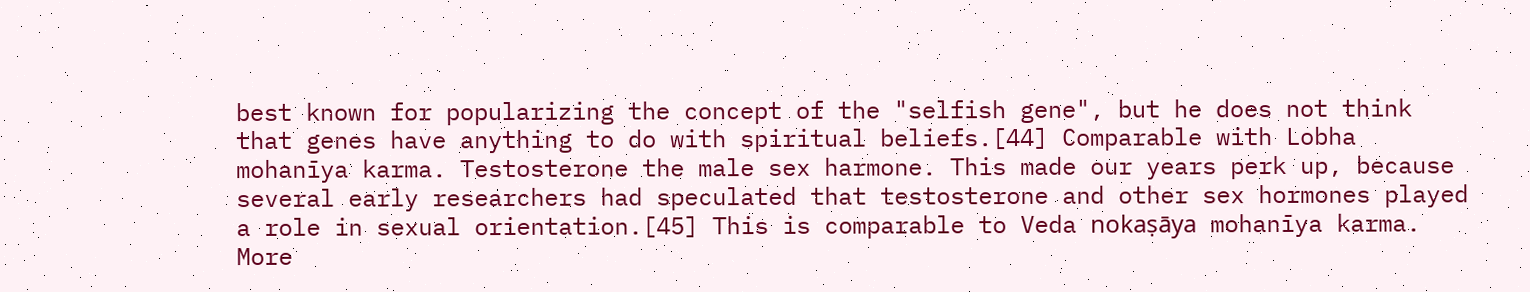best known for popularizing the concept of the "selfish gene", but he does not think that genes have anything to do with spiritual beliefs.[44] Comparable with Lobha mohanīya karma. Testosterone the male sex harmone. This made our years perk up, because several early researchers had speculated that testosterone and other sex hormones played a role in sexual orientation.[45] This is comparable to Veda nokaṣāya mohanīya karma. More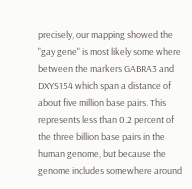precisely, our mapping showed the "gay gene" is most likely some where between the markers GABRA3 and DXYS154 which span a distance of about five million base pairs. This represents less than 0.2 percent of the three billion base pairs in the human genome, but because the genome includes somewhere around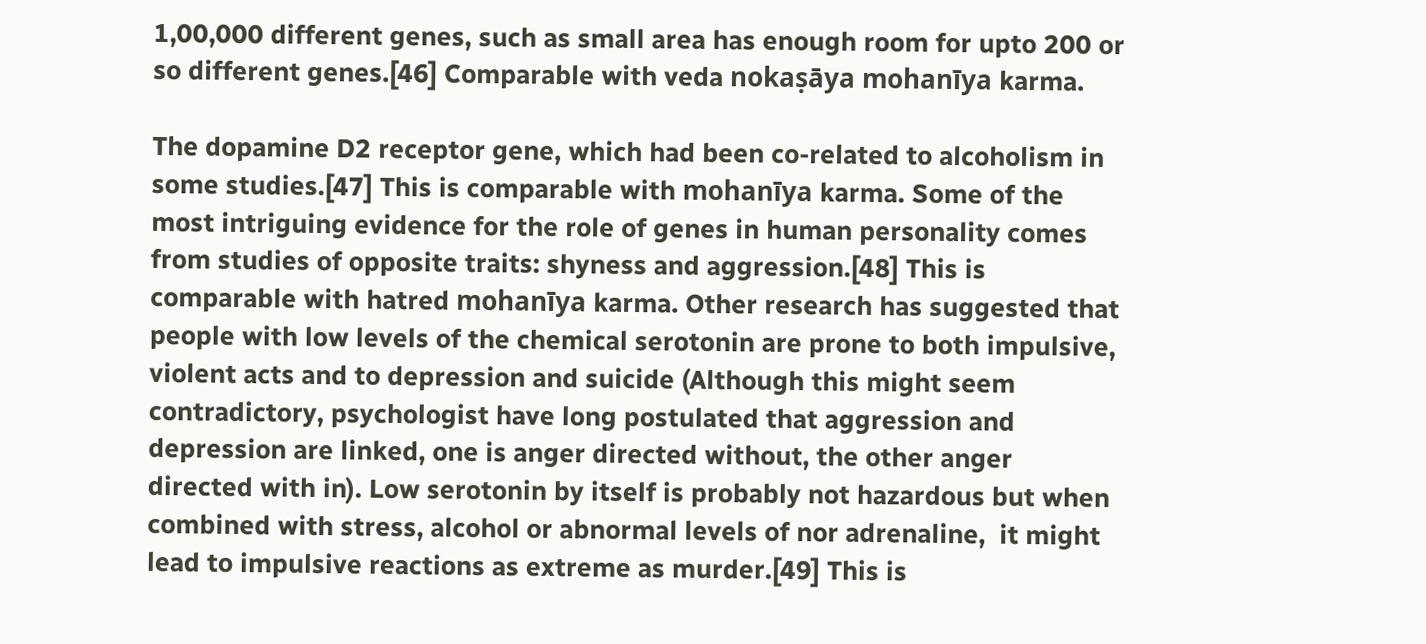1,00,000 different genes, such as small area has enough room for upto 200 or so different genes.[46] Comparable with veda nokaṣāya mohanīya karma.

The dopamine D2 receptor gene, which had been co-related to alcoholism in some studies.[47] This is comparable with mohanīya karma. Some of the most intriguing evidence for the role of genes in human personality comes from studies of opposite traits: shyness and aggression.[48] This is comparable with hatred mohanīya karma. Other research has suggested that people with low levels of the chemical serotonin are prone to both impulsive, violent acts and to depression and suicide (Although this might seem contradictory, psychologist have long postulated that aggression and depression are linked, one is anger directed without, the other anger directed with in). Low serotonin by itself is probably not hazardous but when combined with stress, alcohol or abnormal levels of nor adrenaline,  it might lead to impulsive reactions as extreme as murder.[49] This is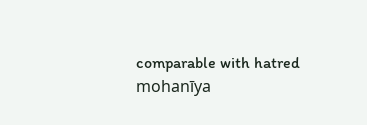comparable with hatred mohanīya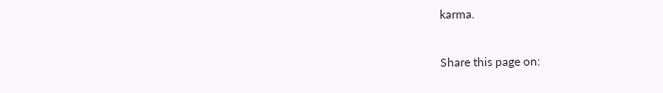karma.

Share this page on: